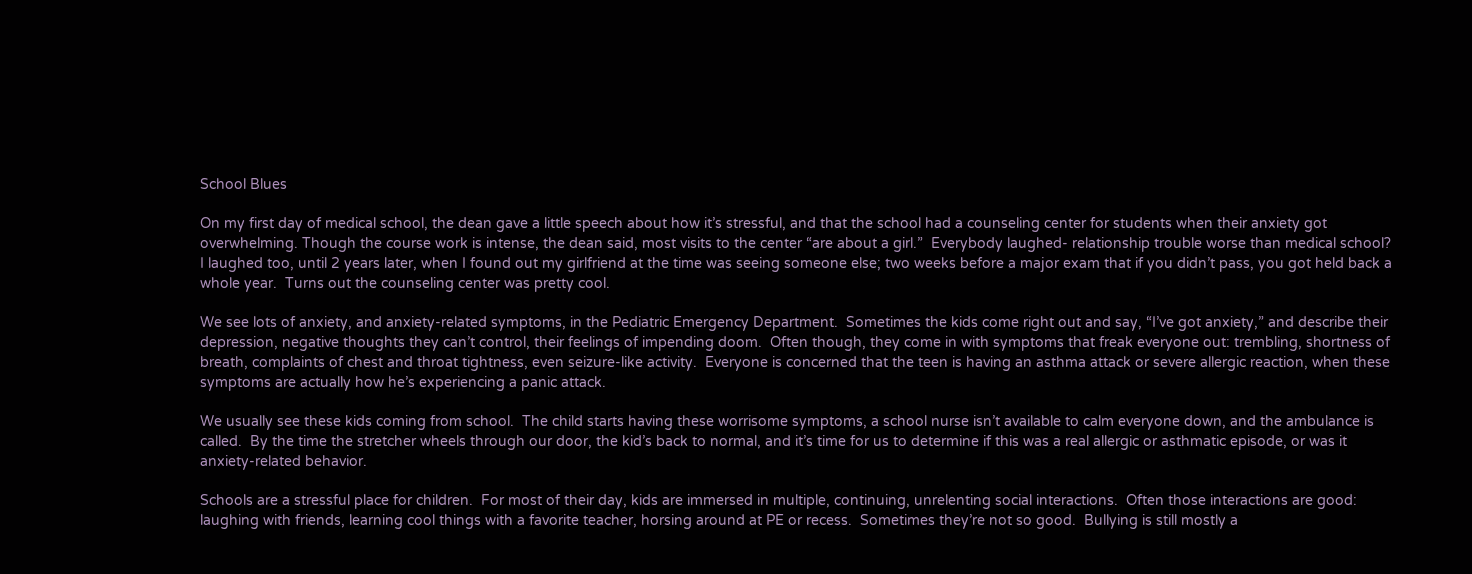School Blues

On my first day of medical school, the dean gave a little speech about how it’s stressful, and that the school had a counseling center for students when their anxiety got overwhelming. Though the course work is intense, the dean said, most visits to the center “are about a girl.”  Everybody laughed- relationship trouble worse than medical school?  I laughed too, until 2 years later, when I found out my girlfriend at the time was seeing someone else; two weeks before a major exam that if you didn’t pass, you got held back a whole year.  Turns out the counseling center was pretty cool.

We see lots of anxiety, and anxiety-related symptoms, in the Pediatric Emergency Department.  Sometimes the kids come right out and say, “I’ve got anxiety,” and describe their depression, negative thoughts they can’t control, their feelings of impending doom.  Often though, they come in with symptoms that freak everyone out: trembling, shortness of breath, complaints of chest and throat tightness, even seizure-like activity.  Everyone is concerned that the teen is having an asthma attack or severe allergic reaction, when these symptoms are actually how he’s experiencing a panic attack.

We usually see these kids coming from school.  The child starts having these worrisome symptoms, a school nurse isn’t available to calm everyone down, and the ambulance is called.  By the time the stretcher wheels through our door, the kid’s back to normal, and it’s time for us to determine if this was a real allergic or asthmatic episode, or was it anxiety-related behavior.

Schools are a stressful place for children.  For most of their day, kids are immersed in multiple, continuing, unrelenting social interactions.  Often those interactions are good: laughing with friends, learning cool things with a favorite teacher, horsing around at PE or recess.  Sometimes they’re not so good.  Bullying is still mostly a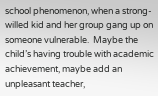school phenomenon, when a strong-willed kid and her group gang up on someone vulnerable.  Maybe the child’s having trouble with academic achievement, maybe add an unpleasant teacher,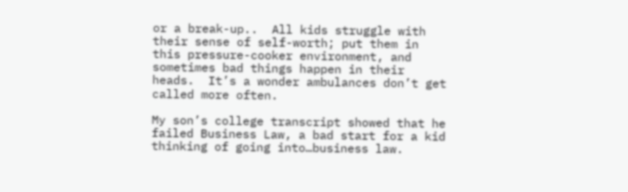or a break-up..  All kids struggle with their sense of self-worth; put them in this pressure-cooker environment, and sometimes bad things happen in their heads.  It’s a wonder ambulances don’t get called more often.

My son’s college transcript showed that he failed Business Law, a bad start for a kid thinking of going into…business law.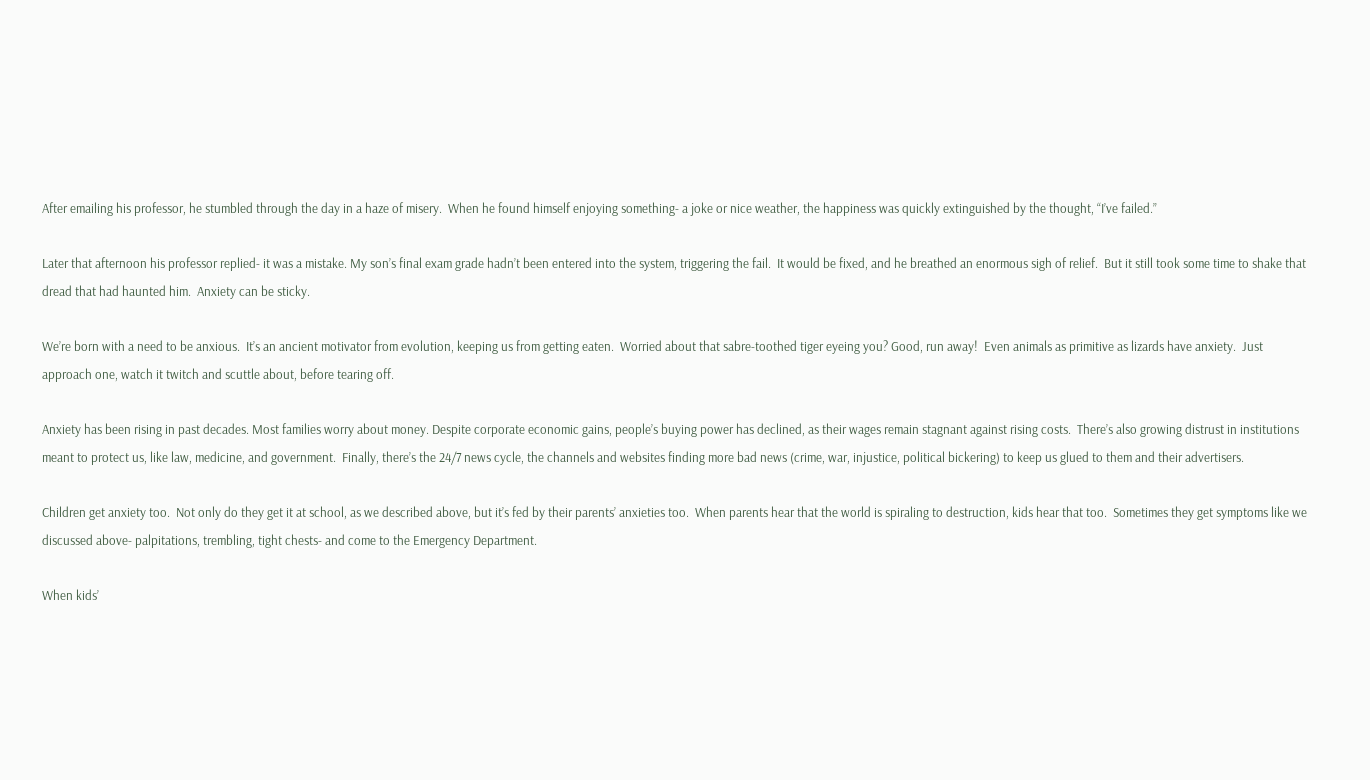After emailing his professor, he stumbled through the day in a haze of misery.  When he found himself enjoying something- a joke or nice weather, the happiness was quickly extinguished by the thought, “I’ve failed.”

Later that afternoon his professor replied- it was a mistake. My son’s final exam grade hadn’t been entered into the system, triggering the fail.  It would be fixed, and he breathed an enormous sigh of relief.  But it still took some time to shake that dread that had haunted him.  Anxiety can be sticky.

We’re born with a need to be anxious.  It’s an ancient motivator from evolution, keeping us from getting eaten.  Worried about that sabre-toothed tiger eyeing you? Good, run away!  Even animals as primitive as lizards have anxiety.  Just approach one, watch it twitch and scuttle about, before tearing off.

Anxiety has been rising in past decades. Most families worry about money. Despite corporate economic gains, people’s buying power has declined, as their wages remain stagnant against rising costs.  There’s also growing distrust in institutions meant to protect us, like law, medicine, and government.  Finally, there’s the 24/7 news cycle, the channels and websites finding more bad news (crime, war, injustice, political bickering) to keep us glued to them and their advertisers.

Children get anxiety too.  Not only do they get it at school, as we described above, but it’s fed by their parents’ anxieties too.  When parents hear that the world is spiraling to destruction, kids hear that too.  Sometimes they get symptoms like we discussed above- palpitations, trembling, tight chests- and come to the Emergency Department.

When kids’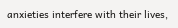anxieties interfere with their lives,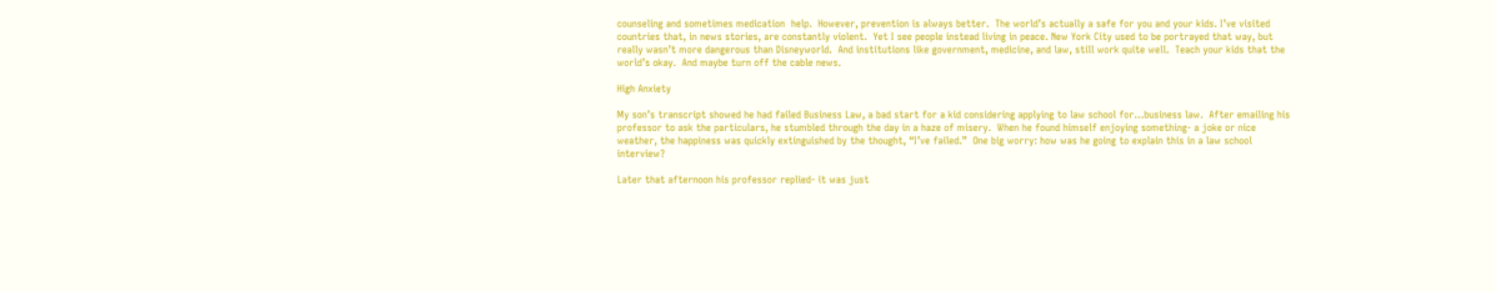counseling and sometimes medication  help.  However, prevention is always better.  The world’s actually a safe for you and your kids. I’ve visited countries that, in news stories, are constantly violent.  Yet I see people instead living in peace. New York City used to be portrayed that way, but really wasn’t more dangerous than Disneyworld.  And institutions like government, medicine, and law, still work quite well.  Teach your kids that the world’s okay.  And maybe turn off the cable news.

High Anxiety

My son’s transcript showed he had failed Business Law, a bad start for a kid considering applying to law school for…business law.  After emailing his professor to ask the particulars, he stumbled through the day in a haze of misery.  When he found himself enjoying something- a joke or nice weather, the happiness was quickly extinguished by the thought, “I’ve failed.”  One big worry: how was he going to explain this in a law school interview?

Later that afternoon his professor replied- it was just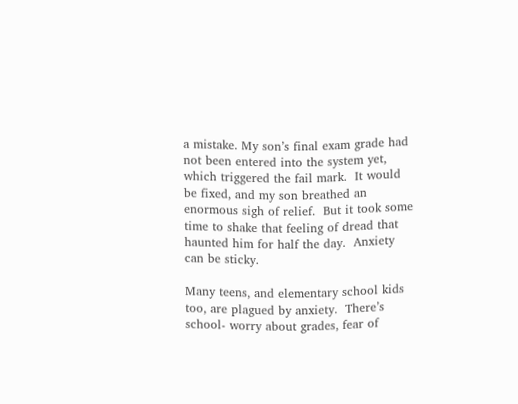a mistake. My son’s final exam grade had not been entered into the system yet, which triggered the fail mark.  It would be fixed, and my son breathed an enormous sigh of relief.  But it took some time to shake that feeling of dread that haunted him for half the day.  Anxiety can be sticky.

Many teens, and elementary school kids too, are plagued by anxiety.  There’s school- worry about grades, fear of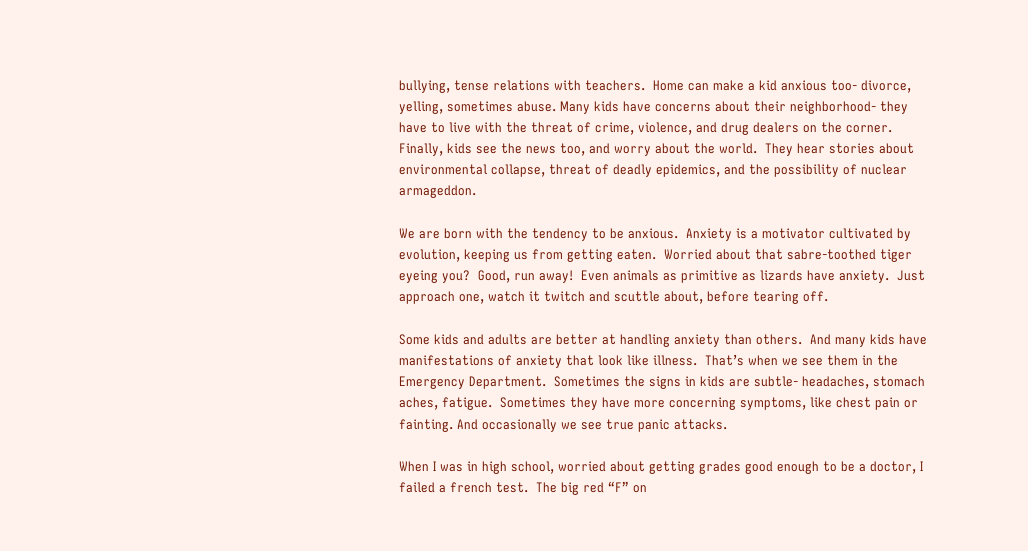bullying, tense relations with teachers.  Home can make a kid anxious too- divorce, yelling, sometimes abuse. Many kids have concerns about their neighborhood- they have to live with the threat of crime, violence, and drug dealers on the corner.  Finally, kids see the news too, and worry about the world.  They hear stories about environmental collapse, threat of deadly epidemics, and the possibility of nuclear armageddon.

We are born with the tendency to be anxious.  Anxiety is a motivator cultivated by evolution, keeping us from getting eaten.  Worried about that sabre-toothed tiger eyeing you?  Good, run away!  Even animals as primitive as lizards have anxiety.  Just approach one, watch it twitch and scuttle about, before tearing off.

Some kids and adults are better at handling anxiety than others.  And many kids have manifestations of anxiety that look like illness.  That’s when we see them in the Emergency Department.  Sometimes the signs in kids are subtle- headaches, stomach aches, fatigue.  Sometimes they have more concerning symptoms, like chest pain or fainting. And occasionally we see true panic attacks.

When I was in high school, worried about getting grades good enough to be a doctor, I failed a french test.  The big red “F” on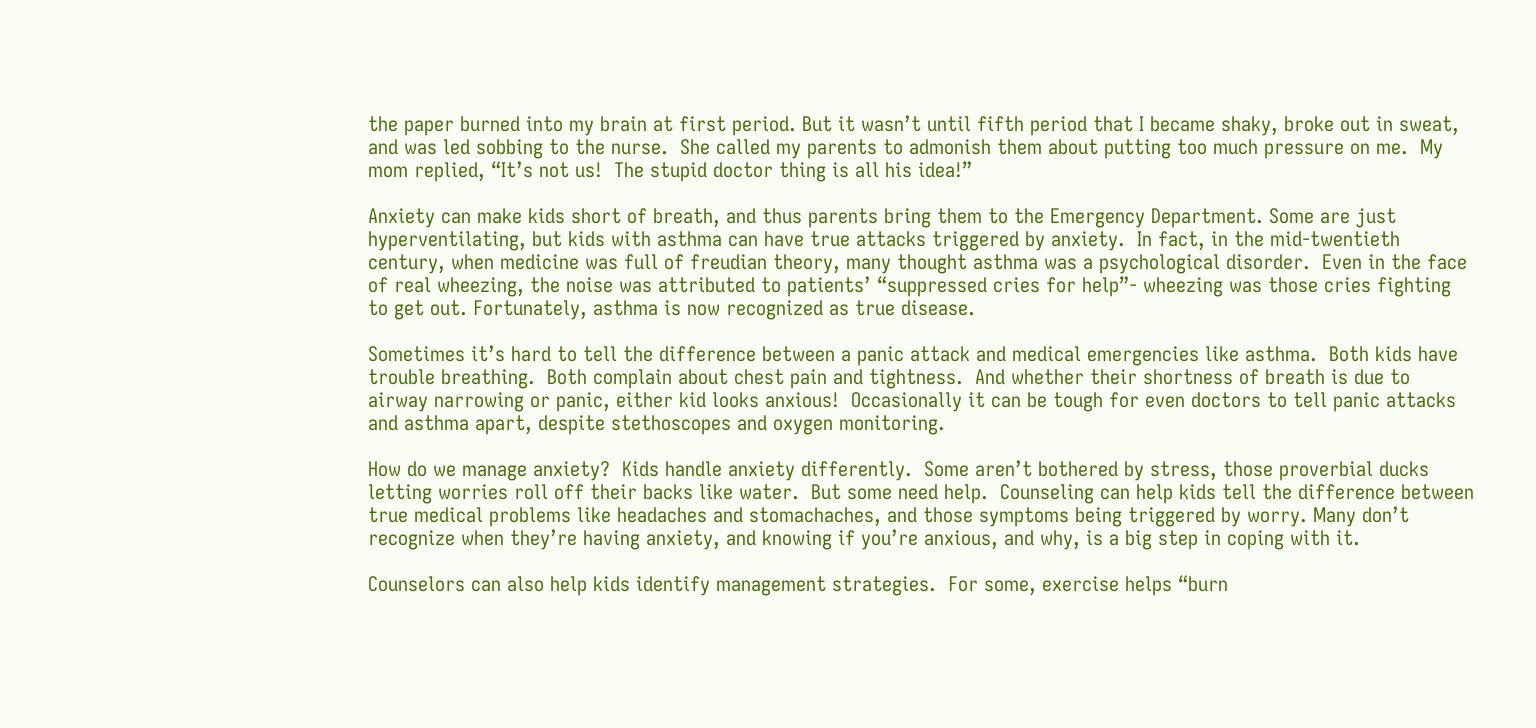the paper burned into my brain at first period. But it wasn’t until fifth period that I became shaky, broke out in sweat, and was led sobbing to the nurse.  She called my parents to admonish them about putting too much pressure on me.  My mom replied, “It’s not us!  The stupid doctor thing is all his idea!”

Anxiety can make kids short of breath, and thus parents bring them to the Emergency Department. Some are just hyperventilating, but kids with asthma can have true attacks triggered by anxiety.  In fact, in the mid-twentieth century, when medicine was full of freudian theory, many thought asthma was a psychological disorder.  Even in the face of real wheezing, the noise was attributed to patients’ “suppressed cries for help”- wheezing was those cries fighting to get out. Fortunately, asthma is now recognized as true disease.

Sometimes it’s hard to tell the difference between a panic attack and medical emergencies like asthma.  Both kids have trouble breathing.  Both complain about chest pain and tightness.  And whether their shortness of breath is due to airway narrowing or panic, either kid looks anxious!  Occasionally it can be tough for even doctors to tell panic attacks and asthma apart, despite stethoscopes and oxygen monitoring.

How do we manage anxiety?  Kids handle anxiety differently.  Some aren’t bothered by stress, those proverbial ducks letting worries roll off their backs like water.  But some need help.  Counseling can help kids tell the difference between true medical problems like headaches and stomachaches, and those symptoms being triggered by worry. Many don’t recognize when they’re having anxiety, and knowing if you’re anxious, and why, is a big step in coping with it.

Counselors can also help kids identify management strategies.  For some, exercise helps “burn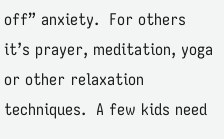off” anxiety.  For others it’s prayer, meditation, yoga or other relaxation techniques.  A few kids need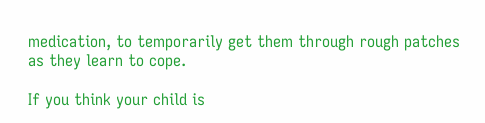medication, to temporarily get them through rough patches as they learn to cope.

If you think your child is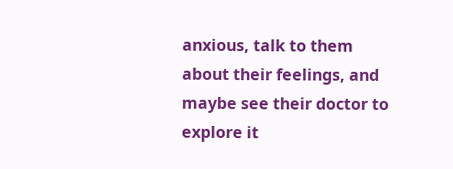anxious, talk to them about their feelings, and maybe see their doctor to explore it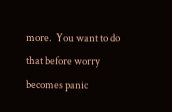more.  You want to do that before worry becomes panic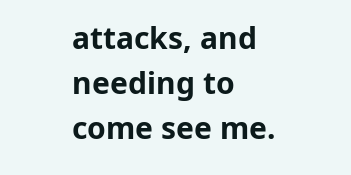attacks, and needing to come see me.